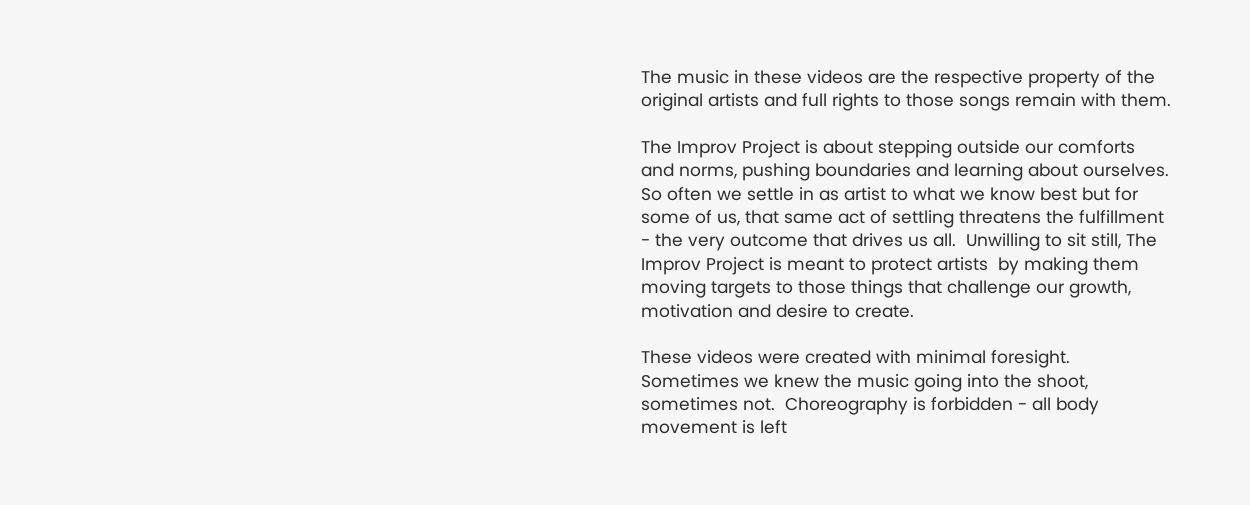The music in these videos are the respective property of the original artists and full rights to those songs remain with them.

The Improv Project is about stepping outside our comforts and norms, pushing boundaries and learning about ourselves.  So often we settle in as artist to what we know best but for some of us, that same act of settling threatens the fulfillment - the very outcome that drives us all.  Unwilling to sit still, The Improv Project is meant to protect artists  by making them moving targets to those things that challenge our growth, motivation and desire to create.

These videos were created with minimal foresight.  Sometimes we knew the music going into the shoot, sometimes not.  Choreography is forbidden - all body movement is left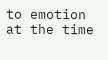to emotion at the time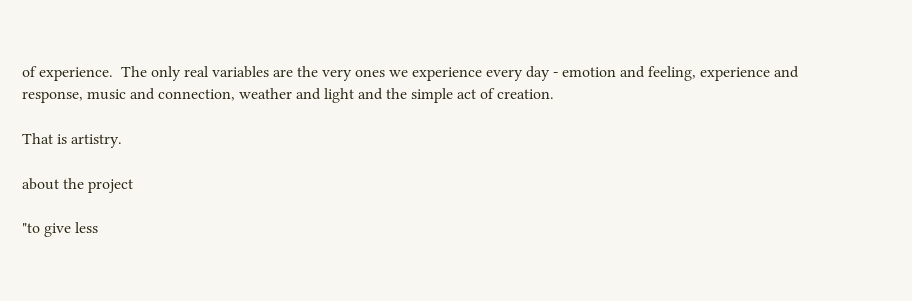of experience.  The only real variables are the very ones we experience every day - emotion and feeling, experience and response, music and connection, weather and light and the simple act of creation.

That is artistry.

about the project

"to give less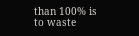than 100% is to waste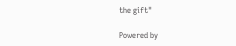the gift"

Powered by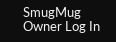SmugMug Owner Log In